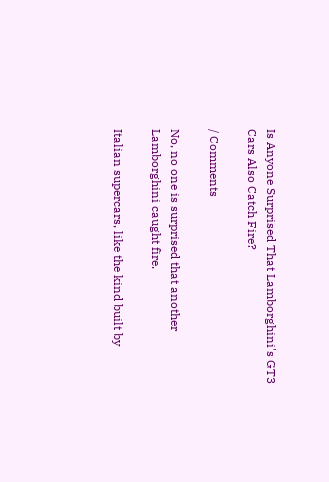Is Anyone Surprised That Lamborghini's GT3 Cars Also Catch Fire?

/ Comments

No, no one is surprised that another Lamborghini caught fire.

Italian supercars, like the kind built by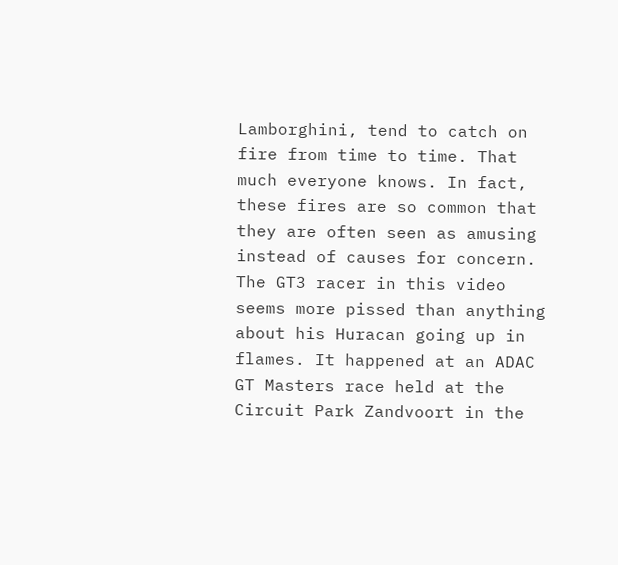Lamborghini, tend to catch on fire from time to time. That much everyone knows. In fact, these fires are so common that they are often seen as amusing instead of causes for concern. The GT3 racer in this video seems more pissed than anything about his Huracan going up in flames. It happened at an ADAC GT Masters race held at the Circuit Park Zandvoort in the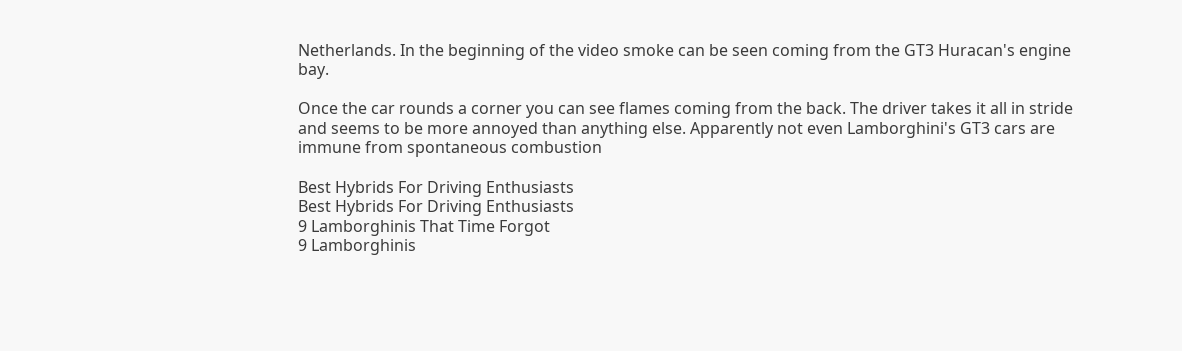Netherlands. In the beginning of the video smoke can be seen coming from the GT3 Huracan's engine bay.

Once the car rounds a corner you can see flames coming from the back. The driver takes it all in stride and seems to be more annoyed than anything else. Apparently not even Lamborghini's GT3 cars are immune from spontaneous combustion

Best Hybrids For Driving Enthusiasts
Best Hybrids For Driving Enthusiasts
9 Lamborghinis That Time Forgot
9 Lamborghinis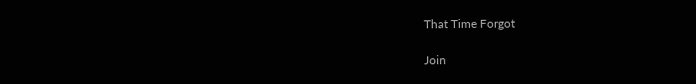That Time Forgot

Join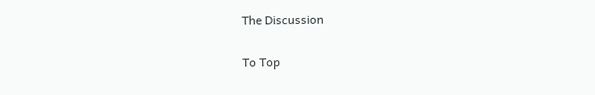The Discussion


To Top